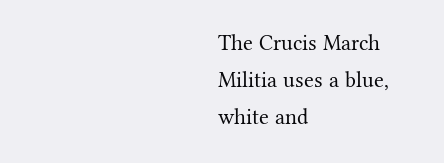The Crucis March Militia uses a blue, white and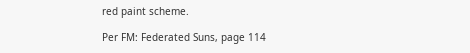red paint scheme.

Per FM: Federated Suns, page 114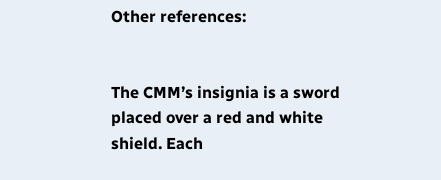Other references:


The CMM’s insignia is a sword placed over a red and white shield. Each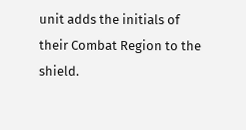unit adds the initials of their Combat Region to the shield.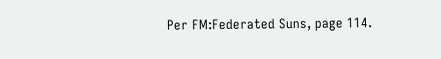Per FM:Federated Suns, page 114.